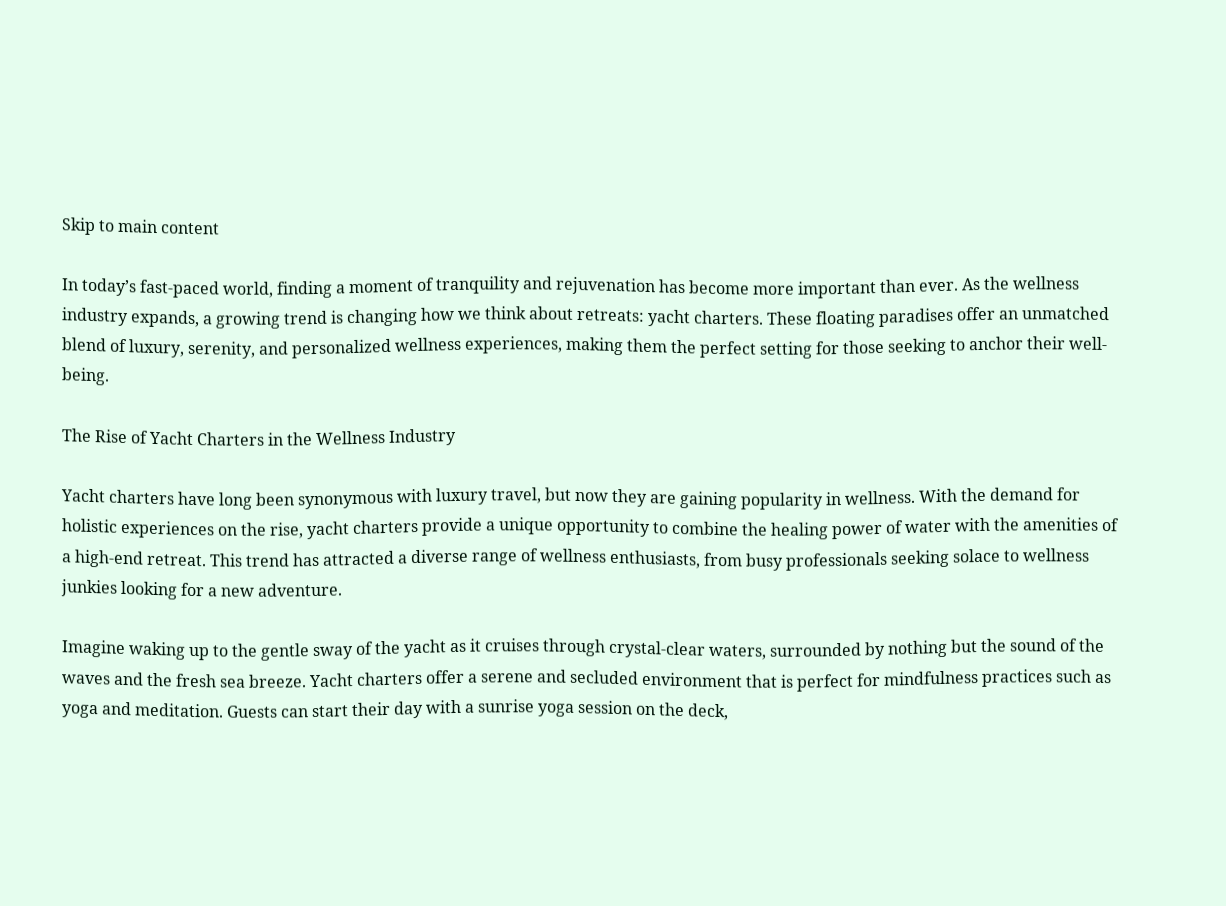Skip to main content

In today’s fast-paced world, finding a moment of tranquility and rejuvenation has become more important than ever. As the wellness industry expands, a growing trend is changing how we think about retreats: yacht charters. These floating paradises offer an unmatched blend of luxury, serenity, and personalized wellness experiences, making them the perfect setting for those seeking to anchor their well-being.

The Rise of Yacht Charters in the Wellness Industry

Yacht charters have long been synonymous with luxury travel, but now they are gaining popularity in wellness. With the demand for holistic experiences on the rise, yacht charters provide a unique opportunity to combine the healing power of water with the amenities of a high-end retreat. This trend has attracted a diverse range of wellness enthusiasts, from busy professionals seeking solace to wellness junkies looking for a new adventure.

Imagine waking up to the gentle sway of the yacht as it cruises through crystal-clear waters, surrounded by nothing but the sound of the waves and the fresh sea breeze. Yacht charters offer a serene and secluded environment that is perfect for mindfulness practices such as yoga and meditation. Guests can start their day with a sunrise yoga session on the deck,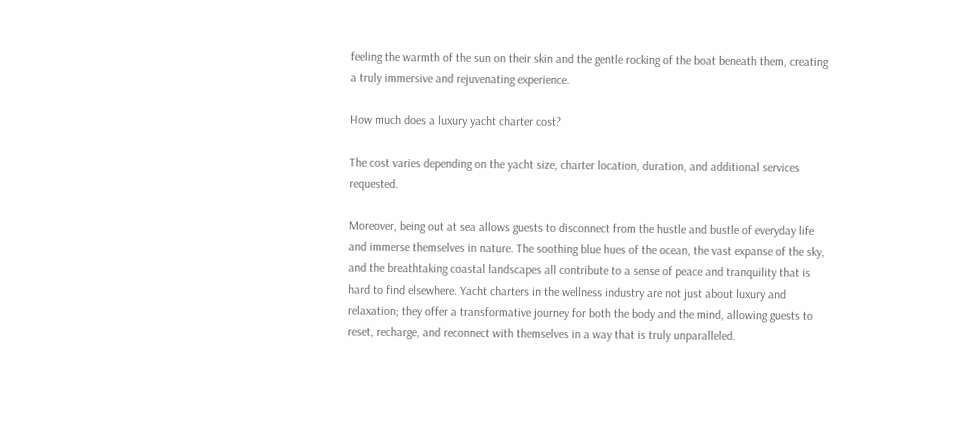feeling the warmth of the sun on their skin and the gentle rocking of the boat beneath them, creating a truly immersive and rejuvenating experience.

How much does a luxury yacht charter cost?

The cost varies depending on the yacht size, charter location, duration, and additional services requested.

Moreover, being out at sea allows guests to disconnect from the hustle and bustle of everyday life and immerse themselves in nature. The soothing blue hues of the ocean, the vast expanse of the sky, and the breathtaking coastal landscapes all contribute to a sense of peace and tranquility that is hard to find elsewhere. Yacht charters in the wellness industry are not just about luxury and relaxation; they offer a transformative journey for both the body and the mind, allowing guests to reset, recharge, and reconnect with themselves in a way that is truly unparalleled.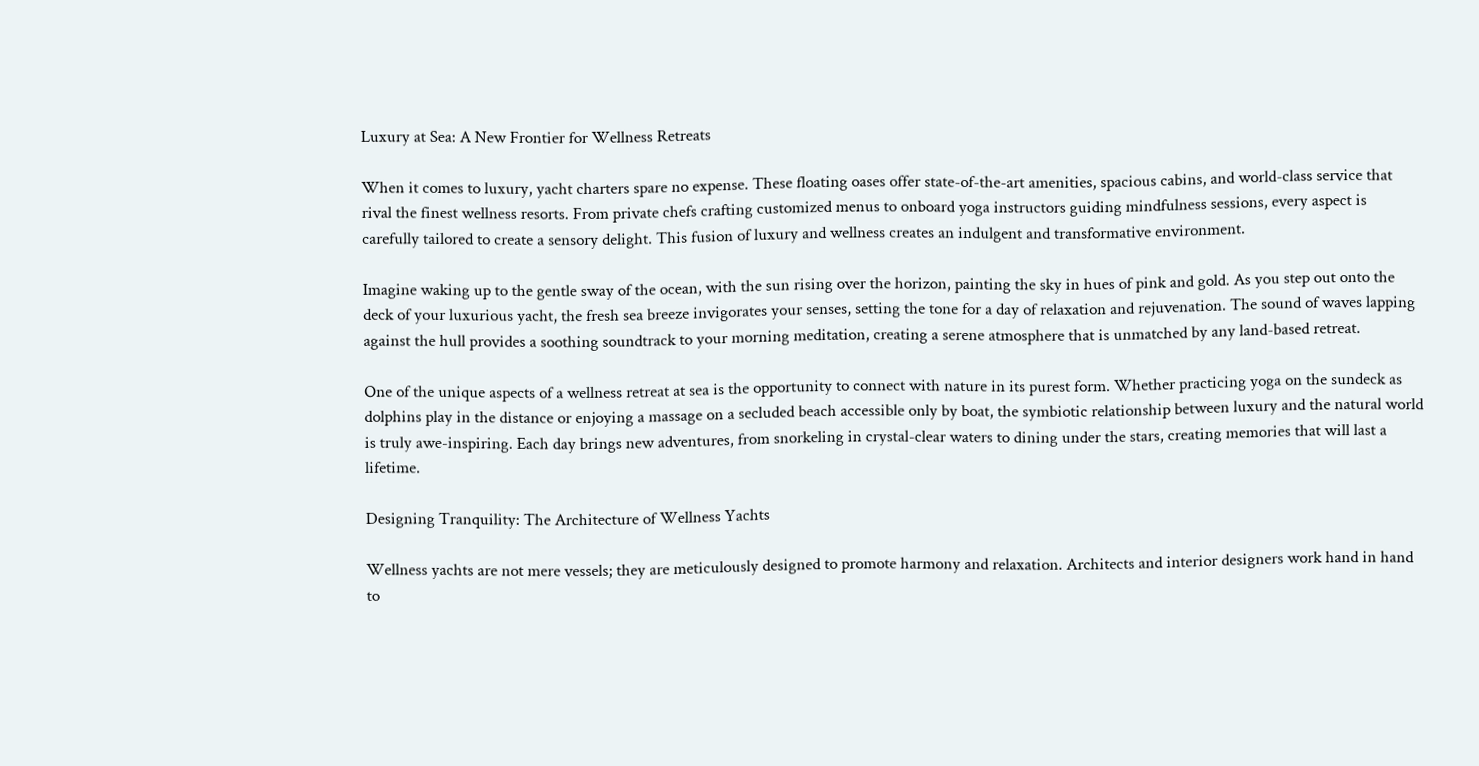Luxury at Sea: A New Frontier for Wellness Retreats

When it comes to luxury, yacht charters spare no expense. These floating oases offer state-of-the-art amenities, spacious cabins, and world-class service that rival the finest wellness resorts. From private chefs crafting customized menus to onboard yoga instructors guiding mindfulness sessions, every aspect is carefully tailored to create a sensory delight. This fusion of luxury and wellness creates an indulgent and transformative environment.

Imagine waking up to the gentle sway of the ocean, with the sun rising over the horizon, painting the sky in hues of pink and gold. As you step out onto the deck of your luxurious yacht, the fresh sea breeze invigorates your senses, setting the tone for a day of relaxation and rejuvenation. The sound of waves lapping against the hull provides a soothing soundtrack to your morning meditation, creating a serene atmosphere that is unmatched by any land-based retreat.

One of the unique aspects of a wellness retreat at sea is the opportunity to connect with nature in its purest form. Whether practicing yoga on the sundeck as dolphins play in the distance or enjoying a massage on a secluded beach accessible only by boat, the symbiotic relationship between luxury and the natural world is truly awe-inspiring. Each day brings new adventures, from snorkeling in crystal-clear waters to dining under the stars, creating memories that will last a lifetime.

Designing Tranquility: The Architecture of Wellness Yachts

Wellness yachts are not mere vessels; they are meticulously designed to promote harmony and relaxation. Architects and interior designers work hand in hand to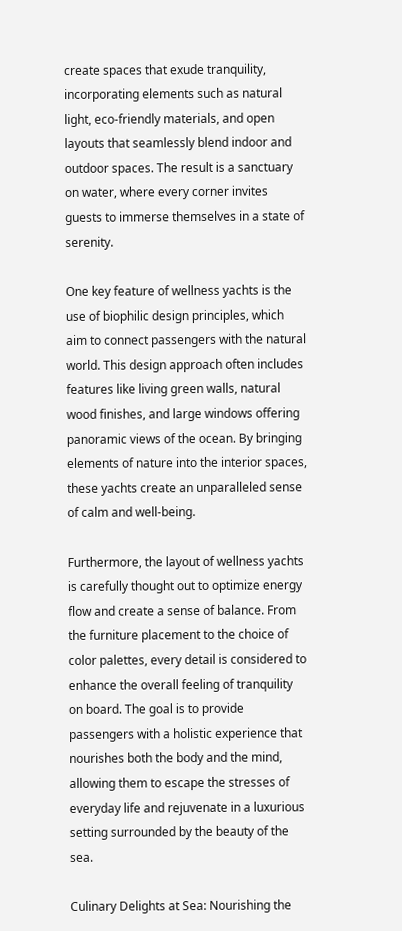create spaces that exude tranquility, incorporating elements such as natural light, eco-friendly materials, and open layouts that seamlessly blend indoor and outdoor spaces. The result is a sanctuary on water, where every corner invites guests to immerse themselves in a state of serenity.

One key feature of wellness yachts is the use of biophilic design principles, which aim to connect passengers with the natural world. This design approach often includes features like living green walls, natural wood finishes, and large windows offering panoramic views of the ocean. By bringing elements of nature into the interior spaces, these yachts create an unparalleled sense of calm and well-being.

Furthermore, the layout of wellness yachts is carefully thought out to optimize energy flow and create a sense of balance. From the furniture placement to the choice of color palettes, every detail is considered to enhance the overall feeling of tranquility on board. The goal is to provide passengers with a holistic experience that nourishes both the body and the mind, allowing them to escape the stresses of everyday life and rejuvenate in a luxurious setting surrounded by the beauty of the sea.

Culinary Delights at Sea: Nourishing the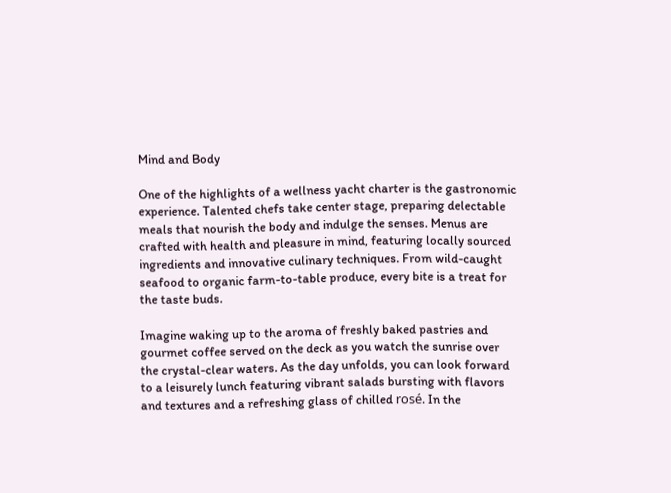Mind and Body

One of the highlights of a wellness yacht charter is the gastronomic experience. Talented chefs take center stage, preparing delectable meals that nourish the body and indulge the senses. Menus are crafted with health and pleasure in mind, featuring locally sourced ingredients and innovative culinary techniques. From wild-caught seafood to organic farm-to-table produce, every bite is a treat for the taste buds.

Imagine waking up to the aroma of freshly baked pastries and gourmet coffee served on the deck as you watch the sunrise over the crystal-clear waters. As the day unfolds, you can look forward to a leisurely lunch featuring vibrant salads bursting with flavors and textures and a refreshing glass of chilled rosé. In the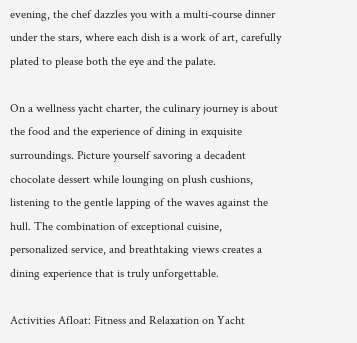evening, the chef dazzles you with a multi-course dinner under the stars, where each dish is a work of art, carefully plated to please both the eye and the palate.

On a wellness yacht charter, the culinary journey is about the food and the experience of dining in exquisite surroundings. Picture yourself savoring a decadent chocolate dessert while lounging on plush cushions, listening to the gentle lapping of the waves against the hull. The combination of exceptional cuisine, personalized service, and breathtaking views creates a dining experience that is truly unforgettable.

Activities Afloat: Fitness and Relaxation on Yacht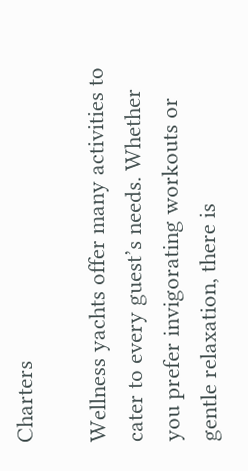Charters

Wellness yachts offer many activities to cater to every guest’s needs. Whether you prefer invigorating workouts or gentle relaxation, there is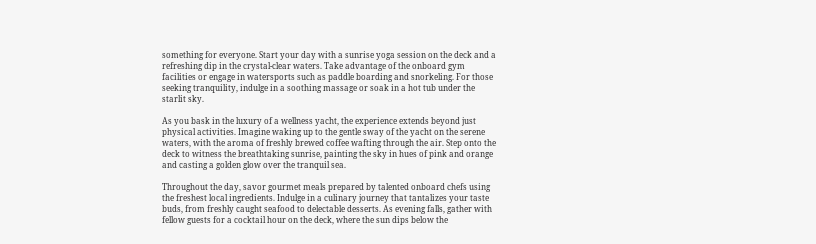something for everyone. Start your day with a sunrise yoga session on the deck and a refreshing dip in the crystal-clear waters. Take advantage of the onboard gym facilities or engage in watersports such as paddle boarding and snorkeling. For those seeking tranquility, indulge in a soothing massage or soak in a hot tub under the starlit sky.

As you bask in the luxury of a wellness yacht, the experience extends beyond just physical activities. Imagine waking up to the gentle sway of the yacht on the serene waters, with the aroma of freshly brewed coffee wafting through the air. Step onto the deck to witness the breathtaking sunrise, painting the sky in hues of pink and orange and casting a golden glow over the tranquil sea.

Throughout the day, savor gourmet meals prepared by talented onboard chefs using the freshest local ingredients. Indulge in a culinary journey that tantalizes your taste buds, from freshly caught seafood to delectable desserts. As evening falls, gather with fellow guests for a cocktail hour on the deck, where the sun dips below the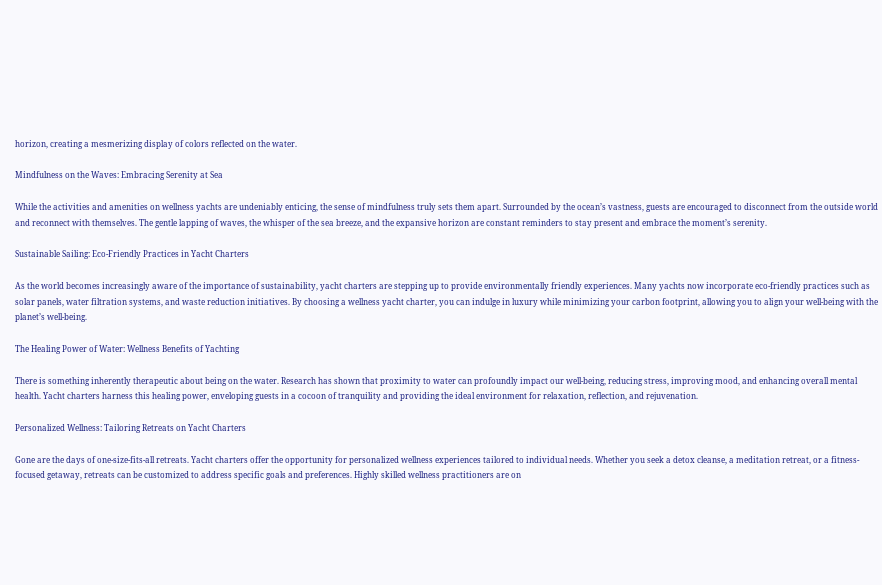horizon, creating a mesmerizing display of colors reflected on the water.

Mindfulness on the Waves: Embracing Serenity at Sea

While the activities and amenities on wellness yachts are undeniably enticing, the sense of mindfulness truly sets them apart. Surrounded by the ocean’s vastness, guests are encouraged to disconnect from the outside world and reconnect with themselves. The gentle lapping of waves, the whisper of the sea breeze, and the expansive horizon are constant reminders to stay present and embrace the moment’s serenity.

Sustainable Sailing: Eco-Friendly Practices in Yacht Charters

As the world becomes increasingly aware of the importance of sustainability, yacht charters are stepping up to provide environmentally friendly experiences. Many yachts now incorporate eco-friendly practices such as solar panels, water filtration systems, and waste reduction initiatives. By choosing a wellness yacht charter, you can indulge in luxury while minimizing your carbon footprint, allowing you to align your well-being with the planet’s well-being.

The Healing Power of Water: Wellness Benefits of Yachting

There is something inherently therapeutic about being on the water. Research has shown that proximity to water can profoundly impact our well-being, reducing stress, improving mood, and enhancing overall mental health. Yacht charters harness this healing power, enveloping guests in a cocoon of tranquility and providing the ideal environment for relaxation, reflection, and rejuvenation.

Personalized Wellness: Tailoring Retreats on Yacht Charters

Gone are the days of one-size-fits-all retreats. Yacht charters offer the opportunity for personalized wellness experiences tailored to individual needs. Whether you seek a detox cleanse, a meditation retreat, or a fitness-focused getaway, retreats can be customized to address specific goals and preferences. Highly skilled wellness practitioners are on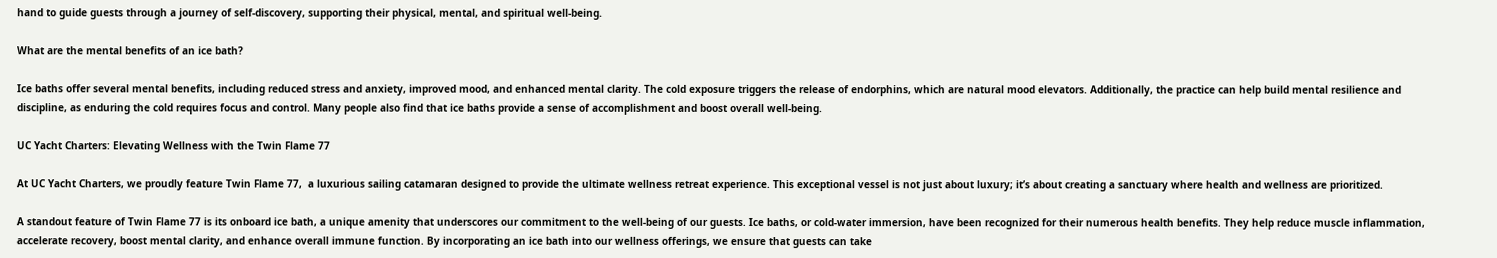hand to guide guests through a journey of self-discovery, supporting their physical, mental, and spiritual well-being.

What are the mental benefits of an ice bath?

Ice baths offer several mental benefits, including reduced stress and anxiety, improved mood, and enhanced mental clarity. The cold exposure triggers the release of endorphins, which are natural mood elevators. Additionally, the practice can help build mental resilience and discipline, as enduring the cold requires focus and control. Many people also find that ice baths provide a sense of accomplishment and boost overall well-being.

UC Yacht Charters: Elevating Wellness with the Twin Flame 77

At UC Yacht Charters, we proudly feature Twin Flame 77,  a luxurious sailing catamaran designed to provide the ultimate wellness retreat experience. This exceptional vessel is not just about luxury; it’s about creating a sanctuary where health and wellness are prioritized.

A standout feature of Twin Flame 77 is its onboard ice bath, a unique amenity that underscores our commitment to the well-being of our guests. Ice baths, or cold-water immersion, have been recognized for their numerous health benefits. They help reduce muscle inflammation, accelerate recovery, boost mental clarity, and enhance overall immune function. By incorporating an ice bath into our wellness offerings, we ensure that guests can take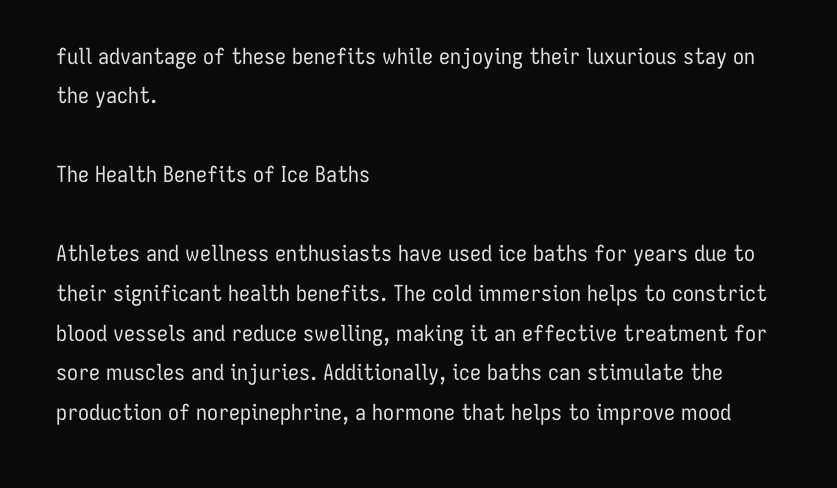full advantage of these benefits while enjoying their luxurious stay on the yacht.

The Health Benefits of Ice Baths

Athletes and wellness enthusiasts have used ice baths for years due to their significant health benefits. The cold immersion helps to constrict blood vessels and reduce swelling, making it an effective treatment for sore muscles and injuries. Additionally, ice baths can stimulate the production of norepinephrine, a hormone that helps to improve mood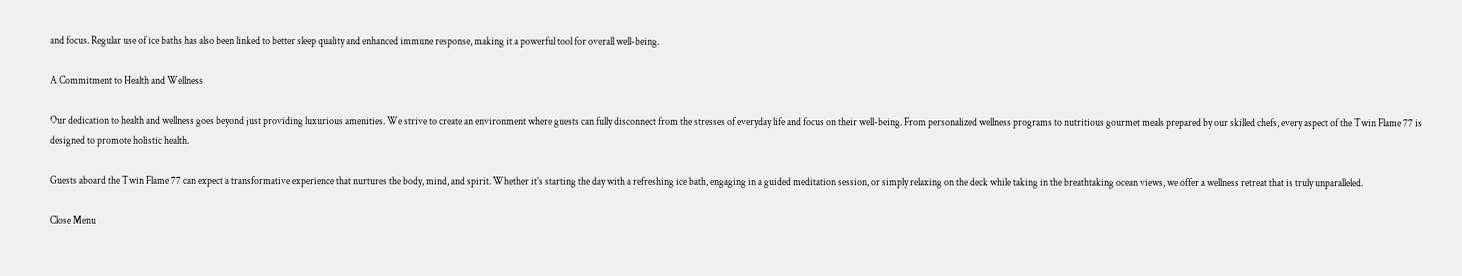and focus. Regular use of ice baths has also been linked to better sleep quality and enhanced immune response, making it a powerful tool for overall well-being.

A Commitment to Health and Wellness

Our dedication to health and wellness goes beyond just providing luxurious amenities. We strive to create an environment where guests can fully disconnect from the stresses of everyday life and focus on their well-being. From personalized wellness programs to nutritious gourmet meals prepared by our skilled chefs, every aspect of the Twin Flame 77 is designed to promote holistic health.

Guests aboard the Twin Flame 77 can expect a transformative experience that nurtures the body, mind, and spirit. Whether it’s starting the day with a refreshing ice bath, engaging in a guided meditation session, or simply relaxing on the deck while taking in the breathtaking ocean views, we offer a wellness retreat that is truly unparalleled.

Close Menu